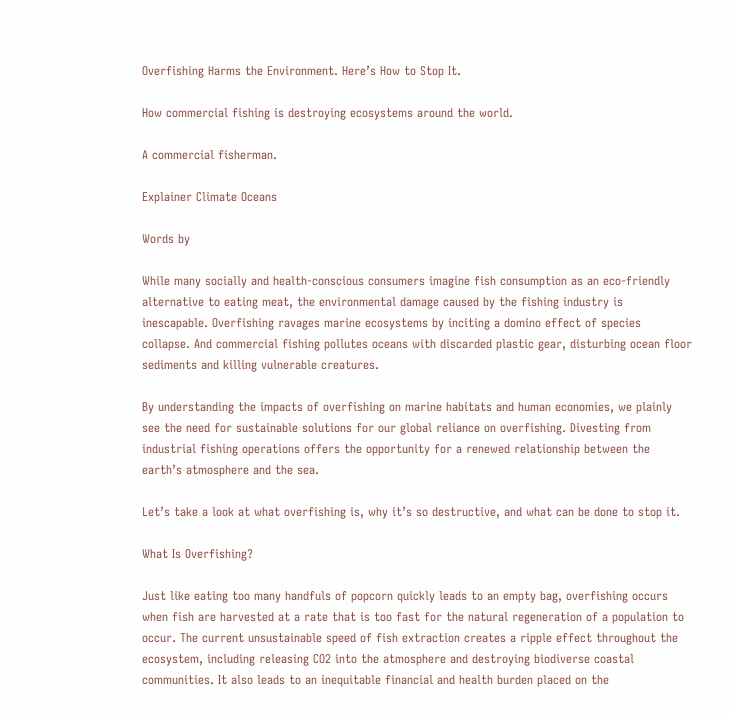Overfishing Harms the Environment. Here’s How to Stop It.

How commercial fishing is destroying ecosystems around the world.

A commercial fisherman.

Explainer Climate Oceans

Words by

While many socially and health-conscious consumers imagine fish consumption as an eco-friendly alternative to eating meat, the environmental damage caused by the fishing industry is inescapable. Overfishing ravages marine ecosystems by inciting a domino effect of species collapse. And commercial fishing pollutes oceans with discarded plastic gear, disturbing ocean floor sediments and killing vulnerable creatures.

By understanding the impacts of overfishing on marine habitats and human economies, we plainly see the need for sustainable solutions for our global reliance on overfishing. Divesting from industrial fishing operations offers the opportunity for a renewed relationship between the earth’s atmosphere and the sea.

Let’s take a look at what overfishing is, why it’s so destructive, and what can be done to stop it.

What Is Overfishing?

Just like eating too many handfuls of popcorn quickly leads to an empty bag, overfishing occurs when fish are harvested at a rate that is too fast for the natural regeneration of a population to occur. The current unsustainable speed of fish extraction creates a ripple effect throughout the ecosystem, including releasing CO2 into the atmosphere and destroying biodiverse coastal communities. It also leads to an inequitable financial and health burden placed on the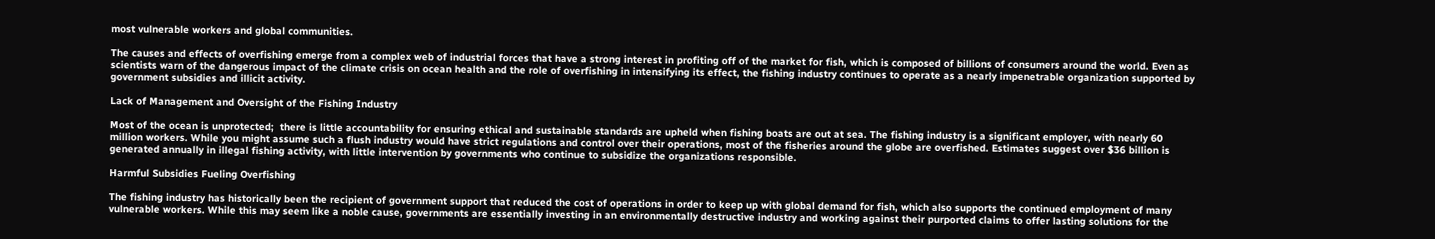most vulnerable workers and global communities.

The causes and effects of overfishing emerge from a complex web of industrial forces that have a strong interest in profiting off of the market for fish, which is composed of billions of consumers around the world. Even as scientists warn of the dangerous impact of the climate crisis on ocean health and the role of overfishing in intensifying its effect, the fishing industry continues to operate as a nearly impenetrable organization supported by government subsidies and illicit activity.

Lack of Management and Oversight of the Fishing Industry

Most of the ocean is unprotected;  there is little accountability for ensuring ethical and sustainable standards are upheld when fishing boats are out at sea. The fishing industry is a significant employer, with nearly 60 million workers. While you might assume such a flush industry would have strict regulations and control over their operations, most of the fisheries around the globe are overfished. Estimates suggest over $36 billion is generated annually in illegal fishing activity, with little intervention by governments who continue to subsidize the organizations responsible.

Harmful Subsidies Fueling Overfishing

The fishing industry has historically been the recipient of government support that reduced the cost of operations in order to keep up with global demand for fish, which also supports the continued employment of many vulnerable workers. While this may seem like a noble cause, governments are essentially investing in an environmentally destructive industry and working against their purported claims to offer lasting solutions for the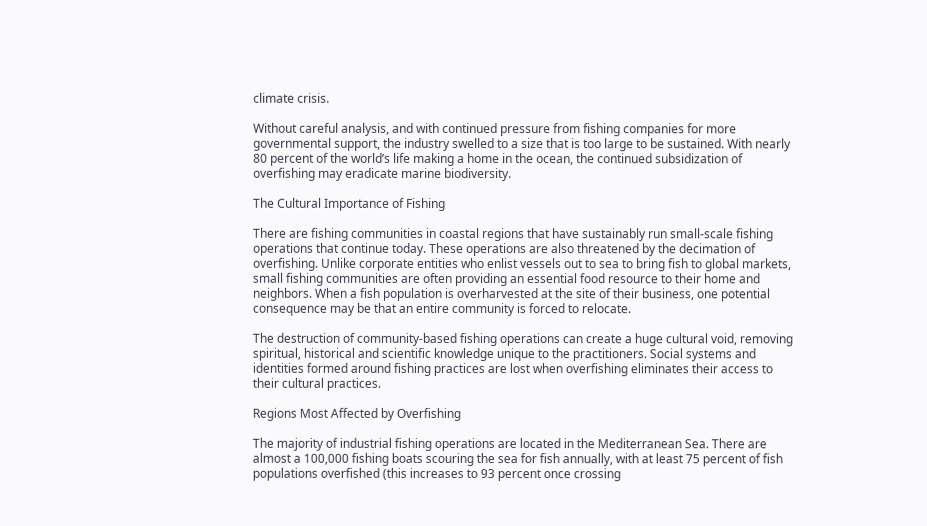climate crisis.

Without careful analysis, and with continued pressure from fishing companies for more governmental support, the industry swelled to a size that is too large to be sustained. With nearly 80 percent of the world’s life making a home in the ocean, the continued subsidization of overfishing may eradicate marine biodiversity.

The Cultural Importance of Fishing

There are fishing communities in coastal regions that have sustainably run small-scale fishing operations that continue today. These operations are also threatened by the decimation of overfishing. Unlike corporate entities who enlist vessels out to sea to bring fish to global markets, small fishing communities are often providing an essential food resource to their home and neighbors. When a fish population is overharvested at the site of their business, one potential consequence may be that an entire community is forced to relocate.

The destruction of community-based fishing operations can create a huge cultural void, removing spiritual, historical and scientific knowledge unique to the practitioners. Social systems and identities formed around fishing practices are lost when overfishing eliminates their access to their cultural practices.

Regions Most Affected by Overfishing

The majority of industrial fishing operations are located in the Mediterranean Sea. There are almost a 100,000 fishing boats scouring the sea for fish annually, with at least 75 percent of fish populations overfished (this increases to 93 percent once crossing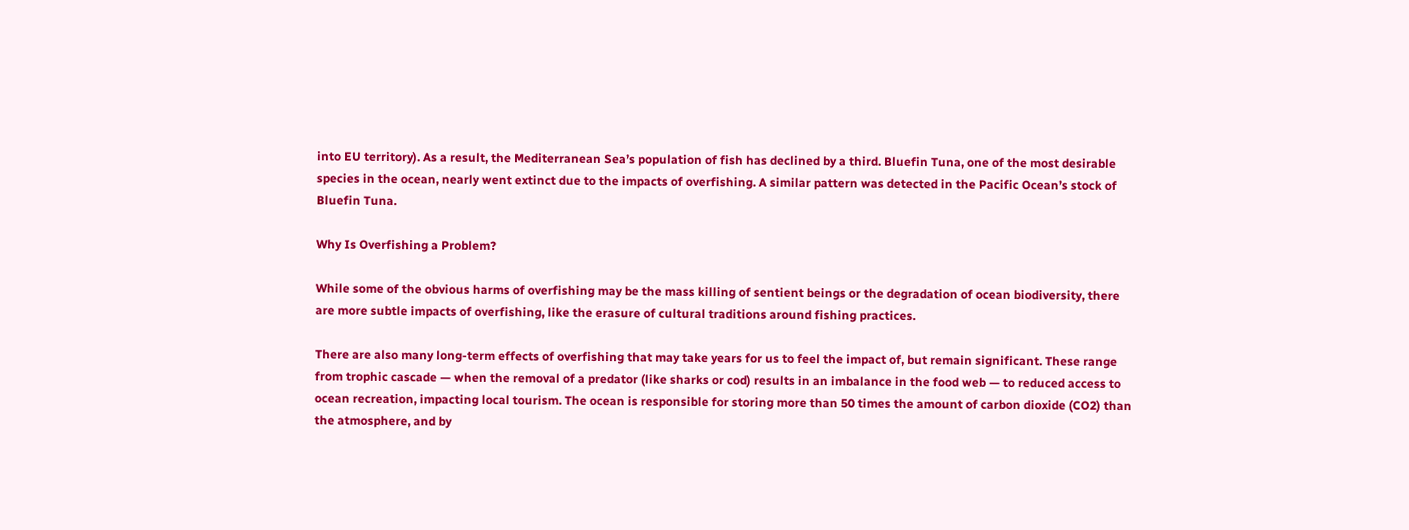into EU territory). As a result, the Mediterranean Sea’s population of fish has declined by a third. Bluefin Tuna, one of the most desirable species in the ocean, nearly went extinct due to the impacts of overfishing. A similar pattern was detected in the Pacific Ocean’s stock of Bluefin Tuna.

Why Is Overfishing a Problem?

While some of the obvious harms of overfishing may be the mass killing of sentient beings or the degradation of ocean biodiversity, there are more subtle impacts of overfishing, like the erasure of cultural traditions around fishing practices.

There are also many long-term effects of overfishing that may take years for us to feel the impact of, but remain significant. These range from trophic cascade — when the removal of a predator (like sharks or cod) results in an imbalance in the food web — to reduced access to ocean recreation, impacting local tourism. The ocean is responsible for storing more than 50 times the amount of carbon dioxide (CO2) than the atmosphere, and by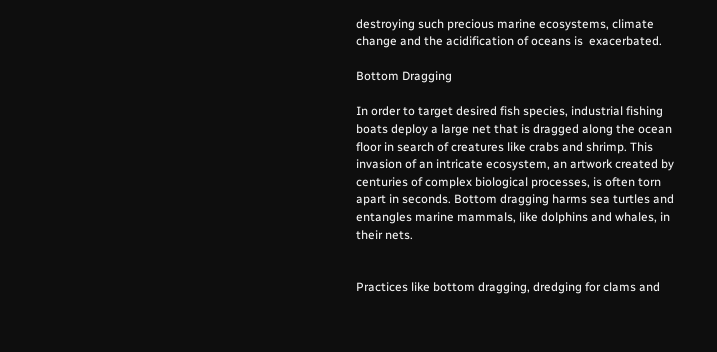destroying such precious marine ecosystems, climate change and the acidification of oceans is  exacerbated.

Bottom Dragging

In order to target desired fish species, industrial fishing boats deploy a large net that is dragged along the ocean floor in search of creatures like crabs and shrimp. This invasion of an intricate ecosystem, an artwork created by centuries of complex biological processes, is often torn apart in seconds. Bottom dragging harms sea turtles and entangles marine mammals, like dolphins and whales, in their nets.


Practices like bottom dragging, dredging for clams and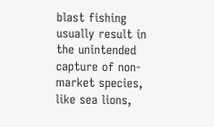blast fishing usually result in the unintended capture of non-market species, like sea lions,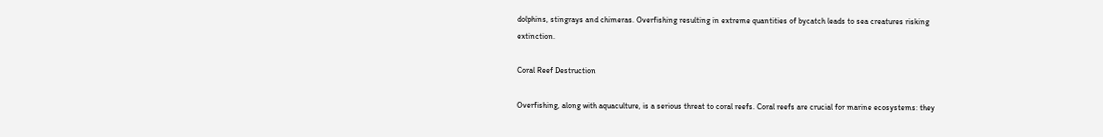dolphins, stingrays and chimeras. Overfishing resulting in extreme quantities of bycatch leads to sea creatures risking extinction.

Coral Reef Destruction

Overfishing, along with aquaculture, is a serious threat to coral reefs. Coral reefs are crucial for marine ecosystems: they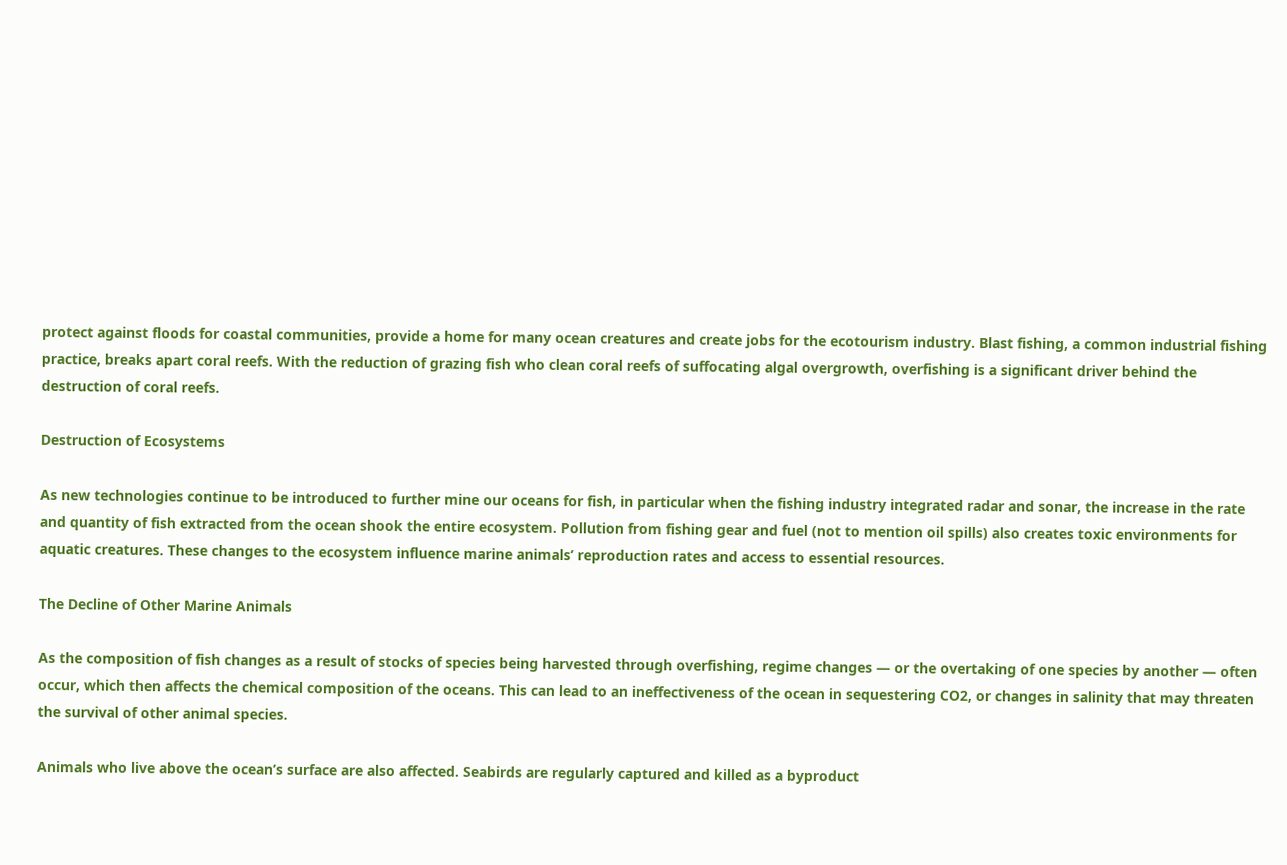protect against floods for coastal communities, provide a home for many ocean creatures and create jobs for the ecotourism industry. Blast fishing, a common industrial fishing practice, breaks apart coral reefs. With the reduction of grazing fish who clean coral reefs of suffocating algal overgrowth, overfishing is a significant driver behind the destruction of coral reefs.

Destruction of Ecosystems

As new technologies continue to be introduced to further mine our oceans for fish, in particular when the fishing industry integrated radar and sonar, the increase in the rate and quantity of fish extracted from the ocean shook the entire ecosystem. Pollution from fishing gear and fuel (not to mention oil spills) also creates toxic environments for aquatic creatures. These changes to the ecosystem influence marine animals’ reproduction rates and access to essential resources.

The Decline of Other Marine Animals

As the composition of fish changes as a result of stocks of species being harvested through overfishing, regime changes — or the overtaking of one species by another — often occur, which then affects the chemical composition of the oceans. This can lead to an ineffectiveness of the ocean in sequestering CO2, or changes in salinity that may threaten the survival of other animal species.

Animals who live above the ocean’s surface are also affected. Seabirds are regularly captured and killed as a byproduct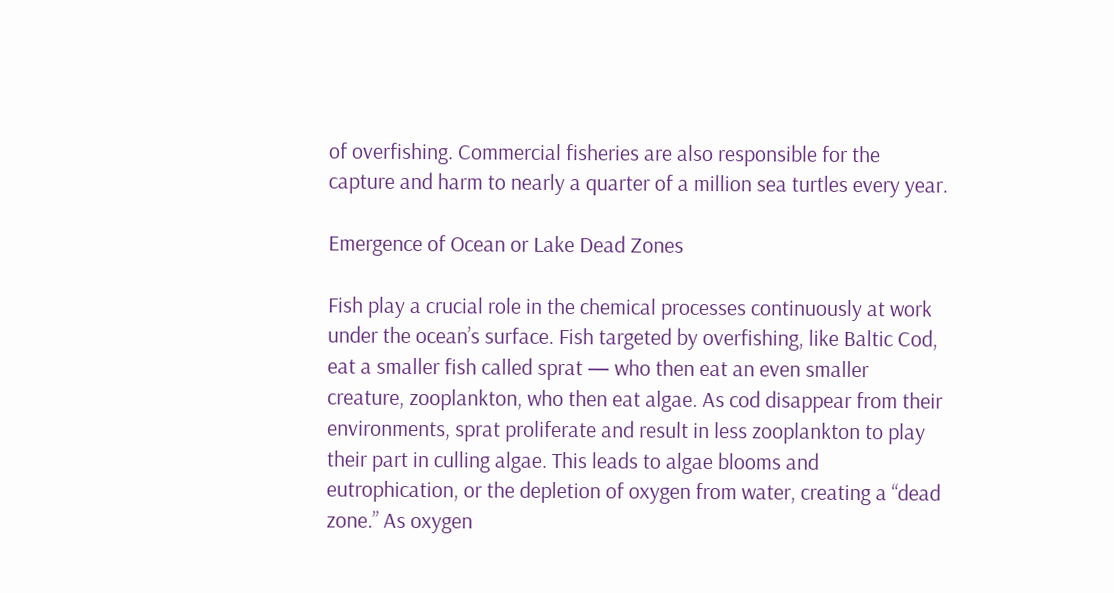of overfishing. Commercial fisheries are also responsible for the capture and harm to nearly a quarter of a million sea turtles every year.

Emergence of Ocean or Lake Dead Zones

Fish play a crucial role in the chemical processes continuously at work under the ocean’s surface. Fish targeted by overfishing, like Baltic Cod, eat a smaller fish called sprat — who then eat an even smaller creature, zooplankton, who then eat algae. As cod disappear from their environments, sprat proliferate and result in less zooplankton to play their part in culling algae. This leads to algae blooms and eutrophication, or the depletion of oxygen from water, creating a “dead zone.” As oxygen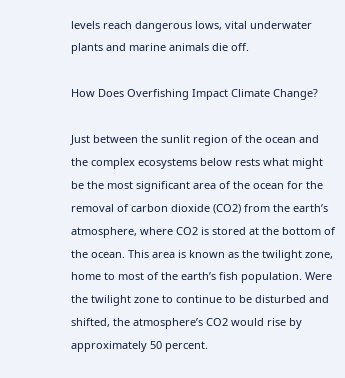levels reach dangerous lows, vital underwater plants and marine animals die off.

How Does Overfishing Impact Climate Change?

Just between the sunlit region of the ocean and the complex ecosystems below rests what might be the most significant area of the ocean for the removal of carbon dioxide (CO2) from the earth’s atmosphere, where CO2 is stored at the bottom of the ocean. This area is known as the twilight zone, home to most of the earth’s fish population. Were the twilight zone to continue to be disturbed and shifted, the atmosphere’s CO2 would rise by approximately 50 percent.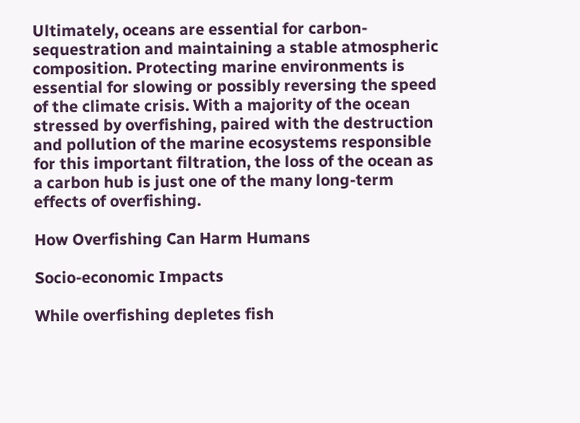Ultimately, oceans are essential for carbon-sequestration and maintaining a stable atmospheric composition. Protecting marine environments is essential for slowing or possibly reversing the speed of the climate crisis. With a majority of the ocean stressed by overfishing, paired with the destruction and pollution of the marine ecosystems responsible for this important filtration, the loss of the ocean as a carbon hub is just one of the many long-term effects of overfishing.

How Overfishing Can Harm Humans

Socio-economic Impacts

While overfishing depletes fish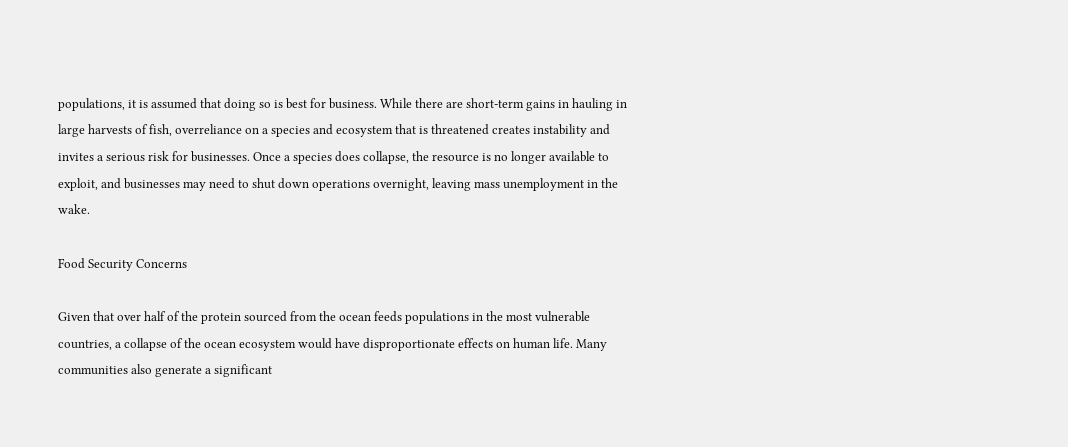populations, it is assumed that doing so is best for business. While there are short-term gains in hauling in large harvests of fish, overreliance on a species and ecosystem that is threatened creates instability and invites a serious risk for businesses. Once a species does collapse, the resource is no longer available to exploit, and businesses may need to shut down operations overnight, leaving mass unemployment in the wake.

Food Security Concerns

Given that over half of the protein sourced from the ocean feeds populations in the most vulnerable countries, a collapse of the ocean ecosystem would have disproportionate effects on human life. Many communities also generate a significant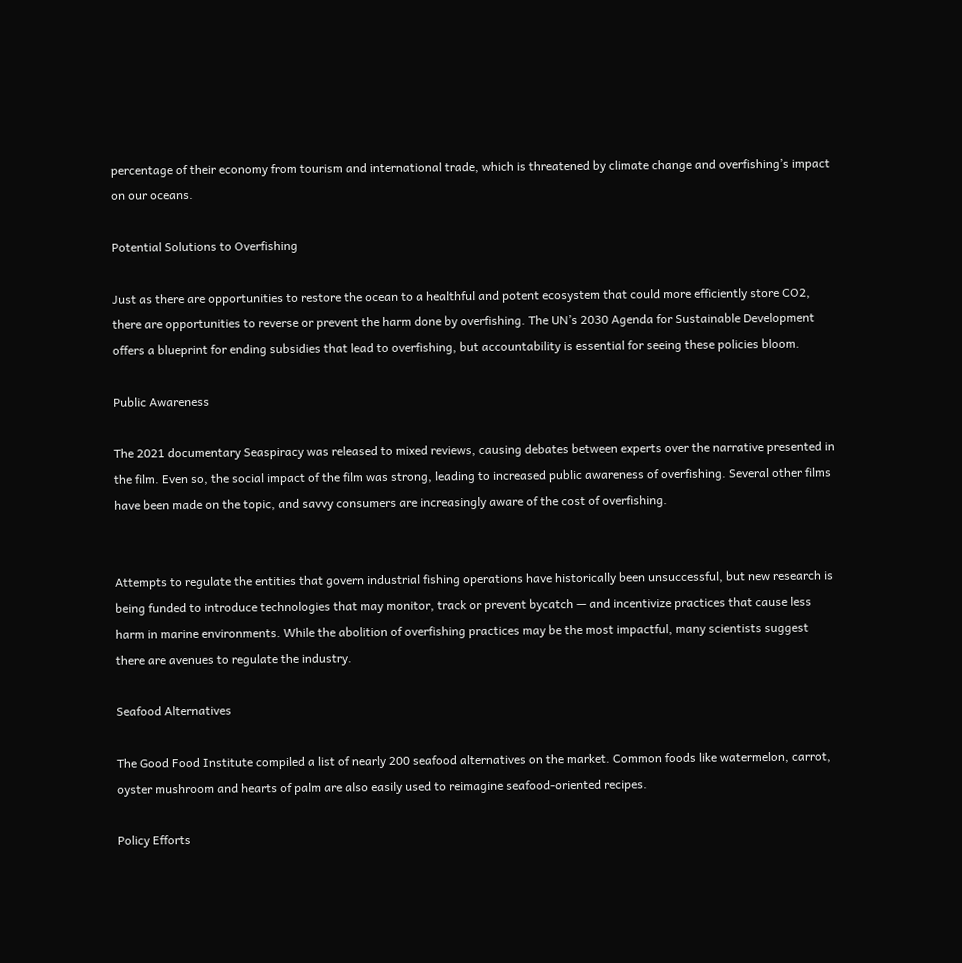percentage of their economy from tourism and international trade, which is threatened by climate change and overfishing’s impact on our oceans.

Potential Solutions to Overfishing

Just as there are opportunities to restore the ocean to a healthful and potent ecosystem that could more efficiently store CO2, there are opportunities to reverse or prevent the harm done by overfishing. The UN’s 2030 Agenda for Sustainable Development offers a blueprint for ending subsidies that lead to overfishing, but accountability is essential for seeing these policies bloom.

Public Awareness

The 2021 documentary Seaspiracy was released to mixed reviews, causing debates between experts over the narrative presented in the film. Even so, the social impact of the film was strong, leading to increased public awareness of overfishing. Several other films have been made on the topic, and savvy consumers are increasingly aware of the cost of overfishing.


Attempts to regulate the entities that govern industrial fishing operations have historically been unsuccessful, but new research is being funded to introduce technologies that may monitor, track or prevent bycatch — and incentivize practices that cause less harm in marine environments. While the abolition of overfishing practices may be the most impactful, many scientists suggest  there are avenues to regulate the industry.

Seafood Alternatives

The Good Food Institute compiled a list of nearly 200 seafood alternatives on the market. Common foods like watermelon, carrot, oyster mushroom and hearts of palm are also easily used to reimagine seafood-oriented recipes.

Policy Efforts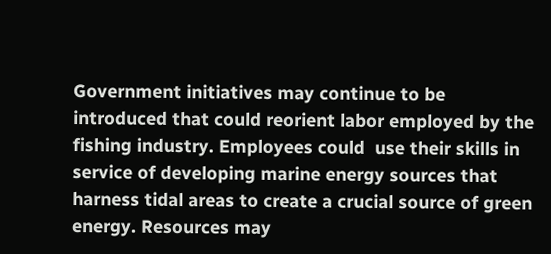Government initiatives may continue to be introduced that could reorient labor employed by the fishing industry. Employees could  use their skills in  service of developing marine energy sources that harness tidal areas to create a crucial source of green energy. Resources may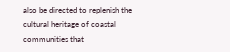also be directed to replenish the cultural heritage of coastal communities that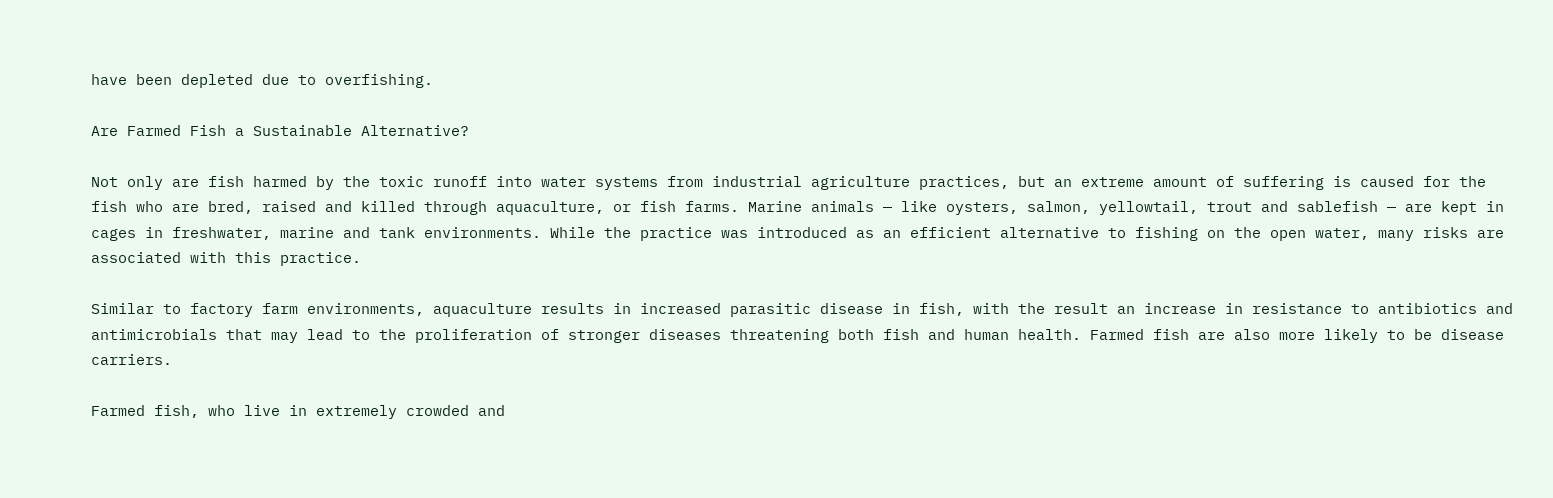have been depleted due to overfishing.

Are Farmed Fish a Sustainable Alternative?

Not only are fish harmed by the toxic runoff into water systems from industrial agriculture practices, but an extreme amount of suffering is caused for the fish who are bred, raised and killed through aquaculture, or fish farms. Marine animals — like oysters, salmon, yellowtail, trout and sablefish — are kept in cages in freshwater, marine and tank environments. While the practice was introduced as an efficient alternative to fishing on the open water, many risks are associated with this practice.

Similar to factory farm environments, aquaculture results in increased parasitic disease in fish, with the result an increase in resistance to antibiotics and antimicrobials that may lead to the proliferation of stronger diseases threatening both fish and human health. Farmed fish are also more likely to be disease carriers.

Farmed fish, who live in extremely crowded and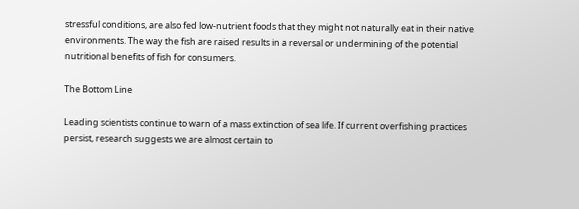stressful conditions, are also fed low-nutrient foods that they might not naturally eat in their native environments. The way the fish are raised results in a reversal or undermining of the potential nutritional benefits of fish for consumers.

The Bottom Line

Leading scientists continue to warn of a mass extinction of sea life. If current overfishing practices persist, research suggests we are almost certain to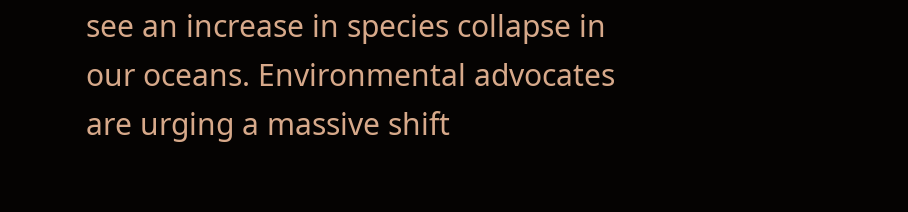see an increase in species collapse in our oceans. Environmental advocates are urging a massive shift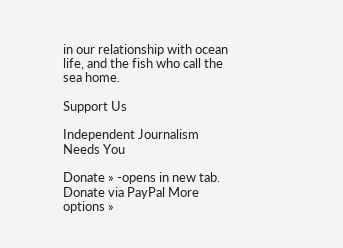in our relationship with ocean life, and the fish who call the sea home.

Support Us

Independent Journalism Needs You

Donate » -opens in new tab. Donate via PayPal More options »